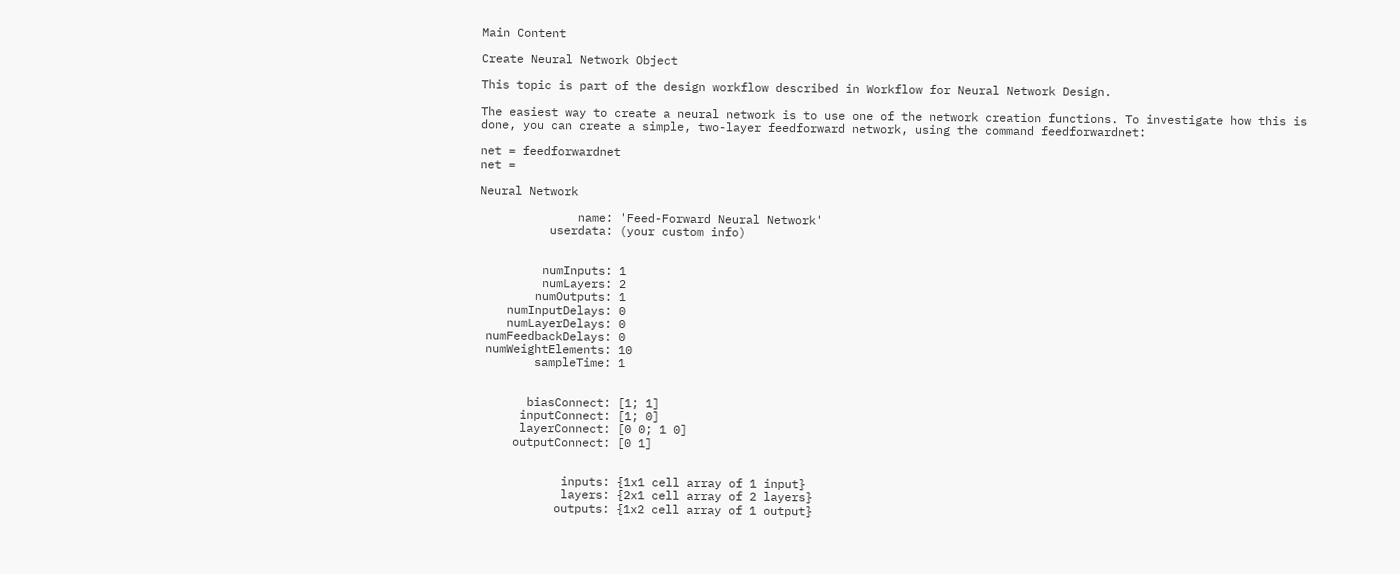Main Content

Create Neural Network Object

This topic is part of the design workflow described in Workflow for Neural Network Design.

The easiest way to create a neural network is to use one of the network creation functions. To investigate how this is done, you can create a simple, two-layer feedforward network, using the command feedforwardnet:

net = feedforwardnet
net =

Neural Network

              name: 'Feed-Forward Neural Network'
          userdata: (your custom info)


         numInputs: 1
         numLayers: 2
        numOutputs: 1
    numInputDelays: 0
    numLayerDelays: 0
 numFeedbackDelays: 0
 numWeightElements: 10
        sampleTime: 1


       biasConnect: [1; 1]
      inputConnect: [1; 0]
      layerConnect: [0 0; 1 0]
     outputConnect: [0 1]


            inputs: {1x1 cell array of 1 input}
            layers: {2x1 cell array of 2 layers}
           outputs: {1x2 cell array of 1 output}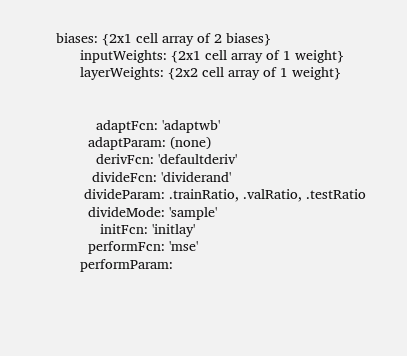biases: {2x1 cell array of 2 biases}
      inputWeights: {2x1 cell array of 1 weight}
      layerWeights: {2x2 cell array of 1 weight}


          adaptFcn: 'adaptwb'
        adaptParam: (none)
          derivFcn: 'defaultderiv'
         divideFcn: 'dividerand'
       divideParam: .trainRatio, .valRatio, .testRatio
        divideMode: 'sample'
           initFcn: 'initlay'
        performFcn: 'mse'
      performParam: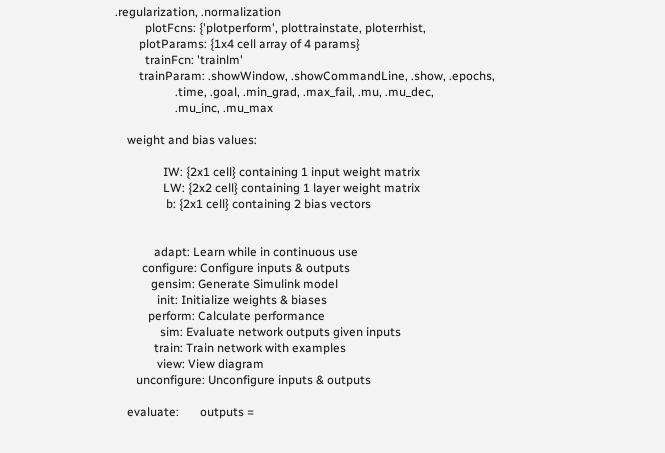.regularization, .normalization
          plotFcns: {'plotperform', plottrainstate, ploterrhist,
        plotParams: {1x4 cell array of 4 params}
          trainFcn: 'trainlm'
        trainParam: .showWindow, .showCommandLine, .show, .epochs,
                    .time, .goal, .min_grad, .max_fail, .mu, .mu_dec,
                    .mu_inc, .mu_max

    weight and bias values:

                IW: {2x1 cell} containing 1 input weight matrix
                LW: {2x2 cell} containing 1 layer weight matrix
                 b: {2x1 cell} containing 2 bias vectors


             adapt: Learn while in continuous use
         configure: Configure inputs & outputs
            gensim: Generate Simulink model
              init: Initialize weights & biases
           perform: Calculate performance
               sim: Evaluate network outputs given inputs
             train: Train network with examples
              view: View diagram
       unconfigure: Unconfigure inputs & outputs

    evaluate:       outputs =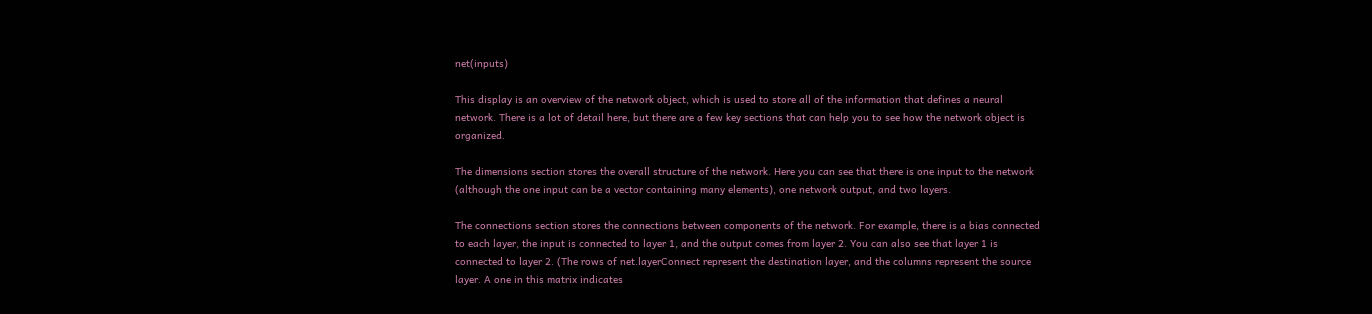net(inputs)

This display is an overview of the network object, which is used to store all of the information that defines a neural network. There is a lot of detail here, but there are a few key sections that can help you to see how the network object is organized.

The dimensions section stores the overall structure of the network. Here you can see that there is one input to the network (although the one input can be a vector containing many elements), one network output, and two layers.

The connections section stores the connections between components of the network. For example, there is a bias connected to each layer, the input is connected to layer 1, and the output comes from layer 2. You can also see that layer 1 is connected to layer 2. (The rows of net.layerConnect represent the destination layer, and the columns represent the source layer. A one in this matrix indicates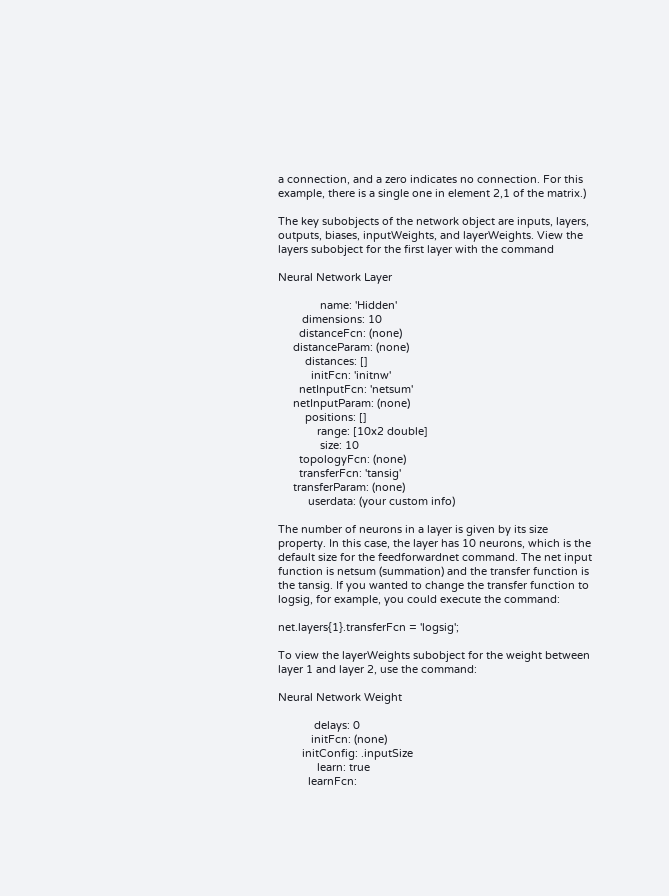a connection, and a zero indicates no connection. For this example, there is a single one in element 2,1 of the matrix.)

The key subobjects of the network object are inputs, layers, outputs, biases, inputWeights, and layerWeights. View the layers subobject for the first layer with the command

Neural Network Layer

              name: 'Hidden'
        dimensions: 10
       distanceFcn: (none)
     distanceParam: (none)
         distances: []
           initFcn: 'initnw'
       netInputFcn: 'netsum'
     netInputParam: (none)
         positions: []
             range: [10x2 double]
              size: 10
       topologyFcn: (none)
       transferFcn: 'tansig'
     transferParam: (none)
          userdata: (your custom info)

The number of neurons in a layer is given by its size property. In this case, the layer has 10 neurons, which is the default size for the feedforwardnet command. The net input function is netsum (summation) and the transfer function is the tansig. If you wanted to change the transfer function to logsig, for example, you could execute the command:

net.layers{1}.transferFcn = 'logsig';

To view the layerWeights subobject for the weight between layer 1 and layer 2, use the command:

Neural Network Weight

            delays: 0
           initFcn: (none)
        initConfig: .inputSize
             learn: true
          learnFcn: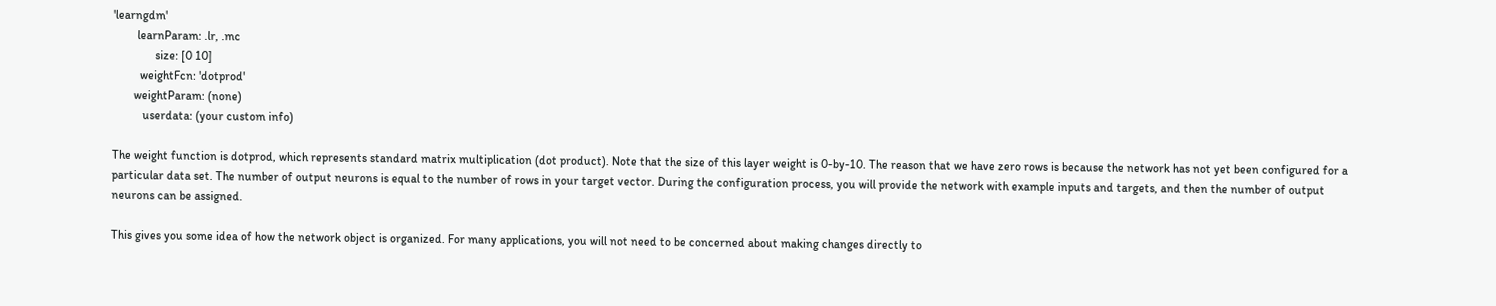'learngdm'
        learnParam: .lr, .mc
              size: [0 10]
         weightFcn: 'dotprod'
       weightParam: (none)
          userdata: (your custom info)

The weight function is dotprod, which represents standard matrix multiplication (dot product). Note that the size of this layer weight is 0-by-10. The reason that we have zero rows is because the network has not yet been configured for a particular data set. The number of output neurons is equal to the number of rows in your target vector. During the configuration process, you will provide the network with example inputs and targets, and then the number of output neurons can be assigned.

This gives you some idea of how the network object is organized. For many applications, you will not need to be concerned about making changes directly to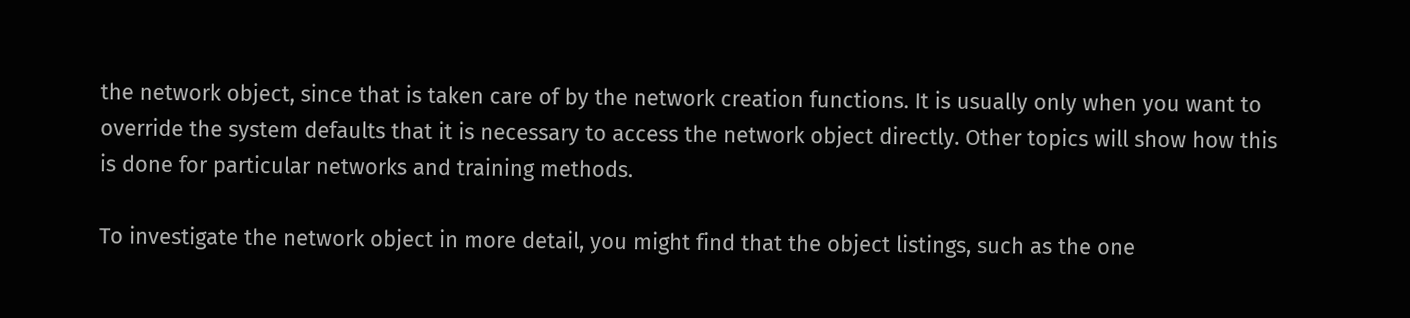the network object, since that is taken care of by the network creation functions. It is usually only when you want to override the system defaults that it is necessary to access the network object directly. Other topics will show how this is done for particular networks and training methods.

To investigate the network object in more detail, you might find that the object listings, such as the one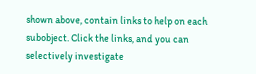shown above, contain links to help on each subobject. Click the links, and you can selectively investigate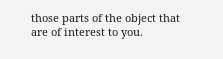those parts of the object that are of interest to you.